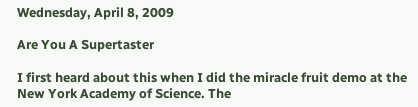Wednesday, April 8, 2009

Are You A Supertaster

I first heard about this when I did the miracle fruit demo at the New York Academy of Science. The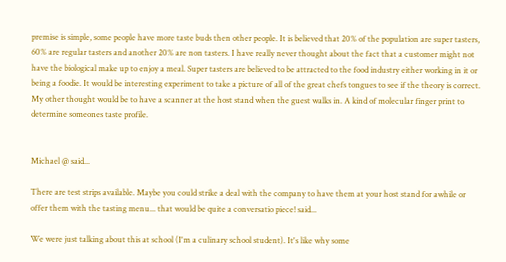premise is simple, some people have more taste buds then other people. It is believed that 20% of the population are super tasters, 60% are regular tasters and another 20% are non tasters. I have really never thought about the fact that a customer might not have the biological make up to enjoy a meal. Super tasters are believed to be attracted to the food industry either working in it or being a foodie. It would be interesting experiment to take a picture of all of the great chefs tongues to see if the theory is correct. My other thought would be to have a scanner at the host stand when the guest walks in. A kind of molecular finger print to determine someones taste profile.


Michael @ said...

There are test strips available. Maybe you could strike a deal with the company to have them at your host stand for awhile or offer them with the tasting menu... that would be quite a conversatio piece! said...

We were just talking about this at school (I'm a culinary school student). It's like why some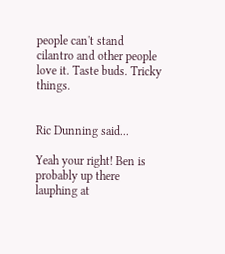people can't stand cilantro and other people love it. Taste buds. Tricky things.


Ric Dunning said...

Yeah your right! Ben is probably up there lauphing at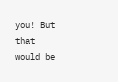you! But that would be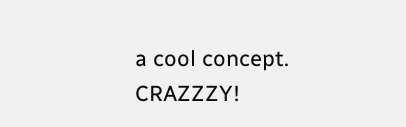a cool concept. CRAZZZY!